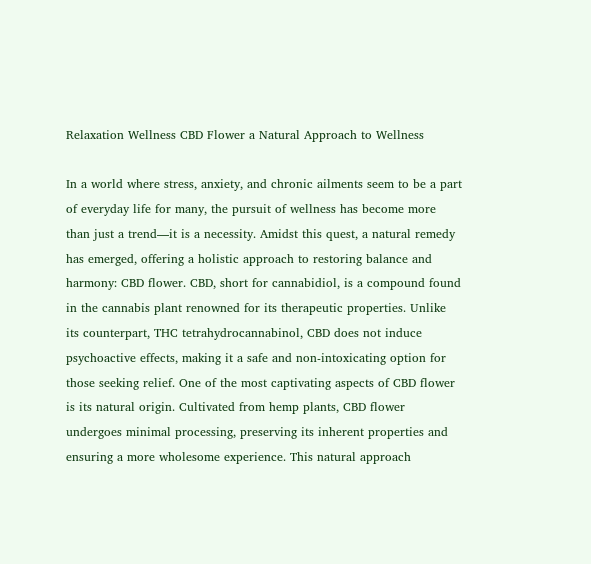Relaxation Wellness CBD Flower a Natural Approach to Wellness

In a world where stress, anxiety, and chronic ailments seem to be a part of everyday life for many, the pursuit of wellness has become more than just a trend—it is a necessity. Amidst this quest, a natural remedy has emerged, offering a holistic approach to restoring balance and harmony: CBD flower. CBD, short for cannabidiol, is a compound found in the cannabis plant renowned for its therapeutic properties. Unlike its counterpart, THC tetrahydrocannabinol, CBD does not induce psychoactive effects, making it a safe and non-intoxicating option for those seeking relief. One of the most captivating aspects of CBD flower is its natural origin. Cultivated from hemp plants, CBD flower undergoes minimal processing, preserving its inherent properties and ensuring a more wholesome experience. This natural approach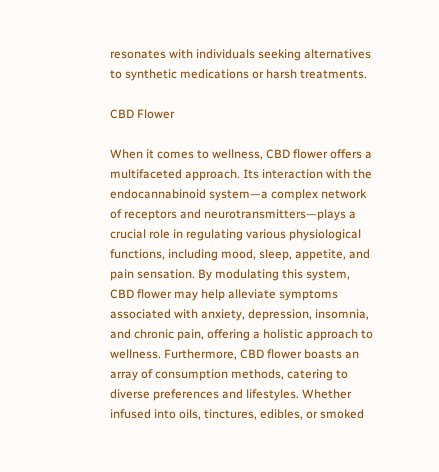resonates with individuals seeking alternatives to synthetic medications or harsh treatments.

CBD Flower

When it comes to wellness, CBD flower offers a multifaceted approach. Its interaction with the endocannabinoid system—a complex network of receptors and neurotransmitters—plays a crucial role in regulating various physiological functions, including mood, sleep, appetite, and pain sensation. By modulating this system, CBD flower may help alleviate symptoms associated with anxiety, depression, insomnia, and chronic pain, offering a holistic approach to wellness. Furthermore, CBD flower boasts an array of consumption methods, catering to diverse preferences and lifestyles. Whether infused into oils, tinctures, edibles, or smoked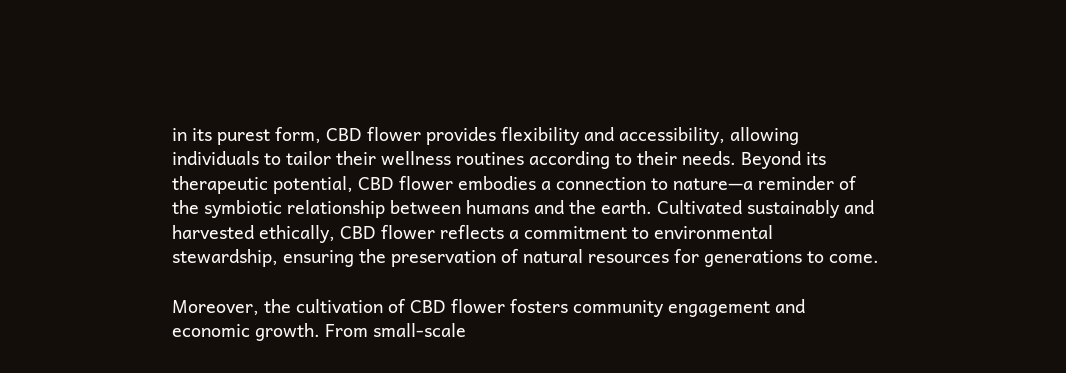in its purest form, CBD flower provides flexibility and accessibility, allowing individuals to tailor their wellness routines according to their needs. Beyond its therapeutic potential, CBD flower embodies a connection to nature—a reminder of the symbiotic relationship between humans and the earth. Cultivated sustainably and harvested ethically, CBD flower reflects a commitment to environmental stewardship, ensuring the preservation of natural resources for generations to come.

Moreover, the cultivation of CBD flower fosters community engagement and economic growth. From small-scale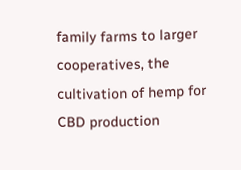family farms to larger cooperatives, the cultivation of hemp for CBD production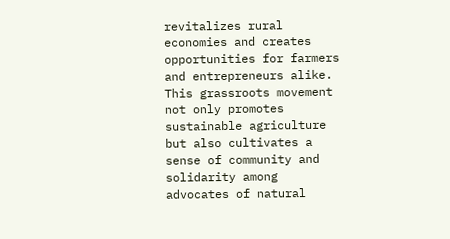revitalizes rural economies and creates opportunities for farmers and entrepreneurs alike. This grassroots movement not only promotes sustainable agriculture but also cultivates a sense of community and solidarity among advocates of natural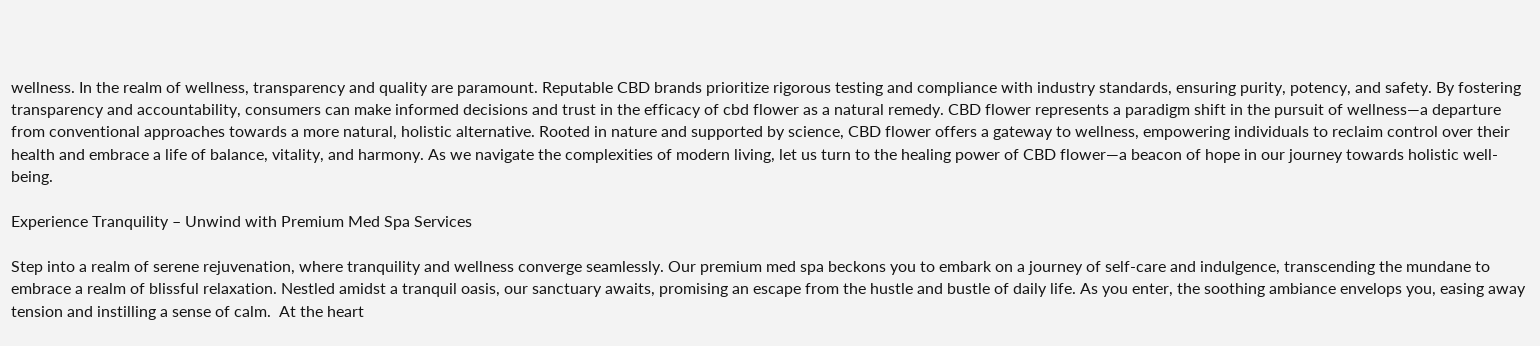wellness. In the realm of wellness, transparency and quality are paramount. Reputable CBD brands prioritize rigorous testing and compliance with industry standards, ensuring purity, potency, and safety. By fostering transparency and accountability, consumers can make informed decisions and trust in the efficacy of cbd flower as a natural remedy. CBD flower represents a paradigm shift in the pursuit of wellness—a departure from conventional approaches towards a more natural, holistic alternative. Rooted in nature and supported by science, CBD flower offers a gateway to wellness, empowering individuals to reclaim control over their health and embrace a life of balance, vitality, and harmony. As we navigate the complexities of modern living, let us turn to the healing power of CBD flower—a beacon of hope in our journey towards holistic well-being.

Experience Tranquility – Unwind with Premium Med Spa Services

Step into a realm of serene rejuvenation, where tranquility and wellness converge seamlessly. Our premium med spa beckons you to embark on a journey of self-care and indulgence, transcending the mundane to embrace a realm of blissful relaxation. Nestled amidst a tranquil oasis, our sanctuary awaits, promising an escape from the hustle and bustle of daily life. As you enter, the soothing ambiance envelops you, easing away tension and instilling a sense of calm.  At the heart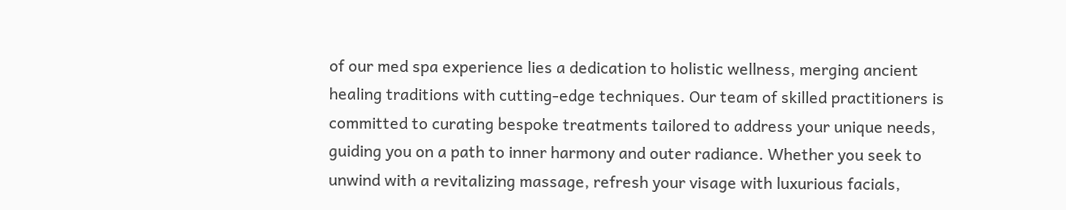of our med spa experience lies a dedication to holistic wellness, merging ancient healing traditions with cutting-edge techniques. Our team of skilled practitioners is committed to curating bespoke treatments tailored to address your unique needs, guiding you on a path to inner harmony and outer radiance. Whether you seek to unwind with a revitalizing massage, refresh your visage with luxurious facials,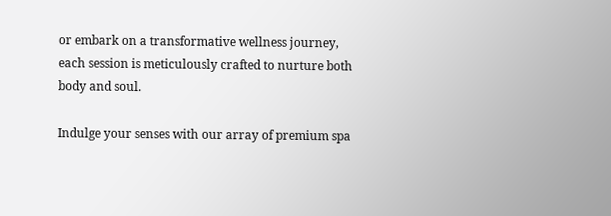or embark on a transformative wellness journey, each session is meticulously crafted to nurture both body and soul.

Indulge your senses with our array of premium spa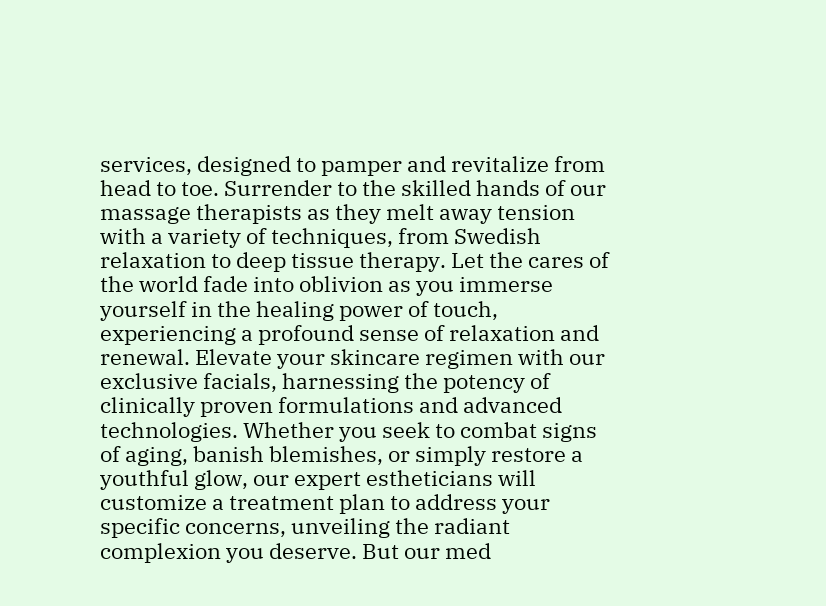services, designed to pamper and revitalize from head to toe. Surrender to the skilled hands of our massage therapists as they melt away tension with a variety of techniques, from Swedish relaxation to deep tissue therapy. Let the cares of the world fade into oblivion as you immerse yourself in the healing power of touch, experiencing a profound sense of relaxation and renewal. Elevate your skincare regimen with our exclusive facials, harnessing the potency of clinically proven formulations and advanced technologies. Whether you seek to combat signs of aging, banish blemishes, or simply restore a youthful glow, our expert estheticians will customize a treatment plan to address your specific concerns, unveiling the radiant complexion you deserve. But our med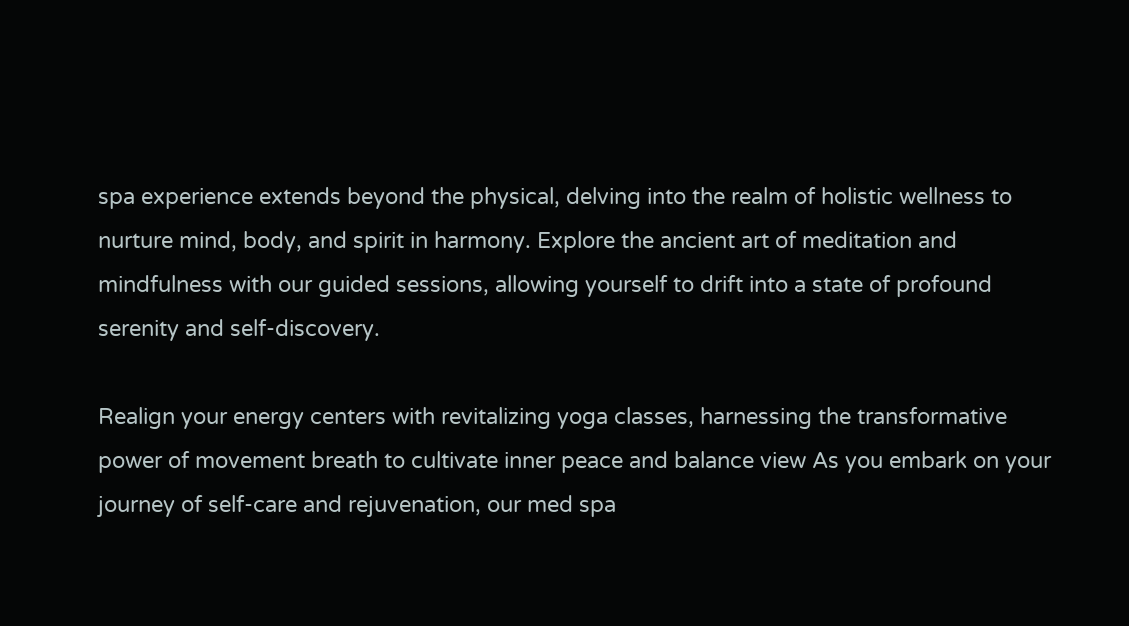spa experience extends beyond the physical, delving into the realm of holistic wellness to nurture mind, body, and spirit in harmony. Explore the ancient art of meditation and mindfulness with our guided sessions, allowing yourself to drift into a state of profound serenity and self-discovery.

Realign your energy centers with revitalizing yoga classes, harnessing the transformative power of movement breath to cultivate inner peace and balance view As you embark on your journey of self-care and rejuvenation, our med spa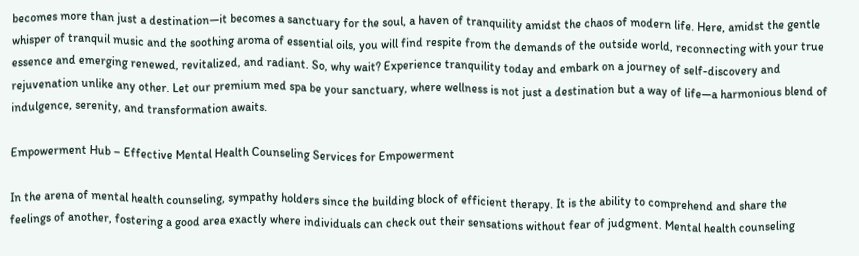becomes more than just a destination—it becomes a sanctuary for the soul, a haven of tranquility amidst the chaos of modern life. Here, amidst the gentle whisper of tranquil music and the soothing aroma of essential oils, you will find respite from the demands of the outside world, reconnecting with your true essence and emerging renewed, revitalized, and radiant. So, why wait? Experience tranquility today and embark on a journey of self-discovery and rejuvenation unlike any other. Let our premium med spa be your sanctuary, where wellness is not just a destination but a way of life—a harmonious blend of indulgence, serenity, and transformation awaits.

Empowerment Hub – Effective Mental Health Counseling Services for Empowerment

In the arena of mental health counseling, sympathy holders since the building block of efficient therapy. It is the ability to comprehend and share the feelings of another, fostering a good area exactly where individuals can check out their sensations without fear of judgment. Mental health counseling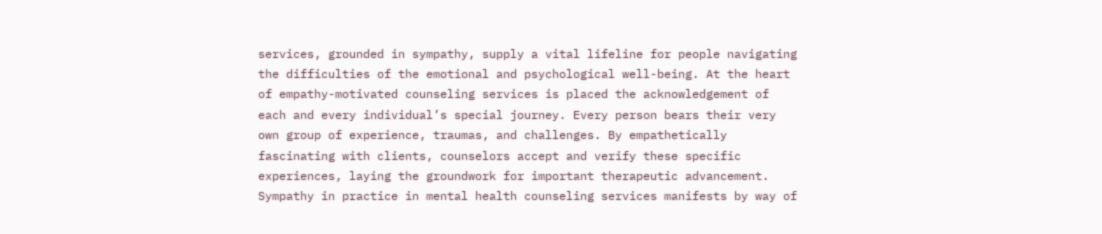services, grounded in sympathy, supply a vital lifeline for people navigating the difficulties of the emotional and psychological well-being. At the heart of empathy-motivated counseling services is placed the acknowledgement of each and every individual’s special journey. Every person bears their very own group of experience, traumas, and challenges. By empathetically fascinating with clients, counselors accept and verify these specific experiences, laying the groundwork for important therapeutic advancement. Sympathy in practice in mental health counseling services manifests by way of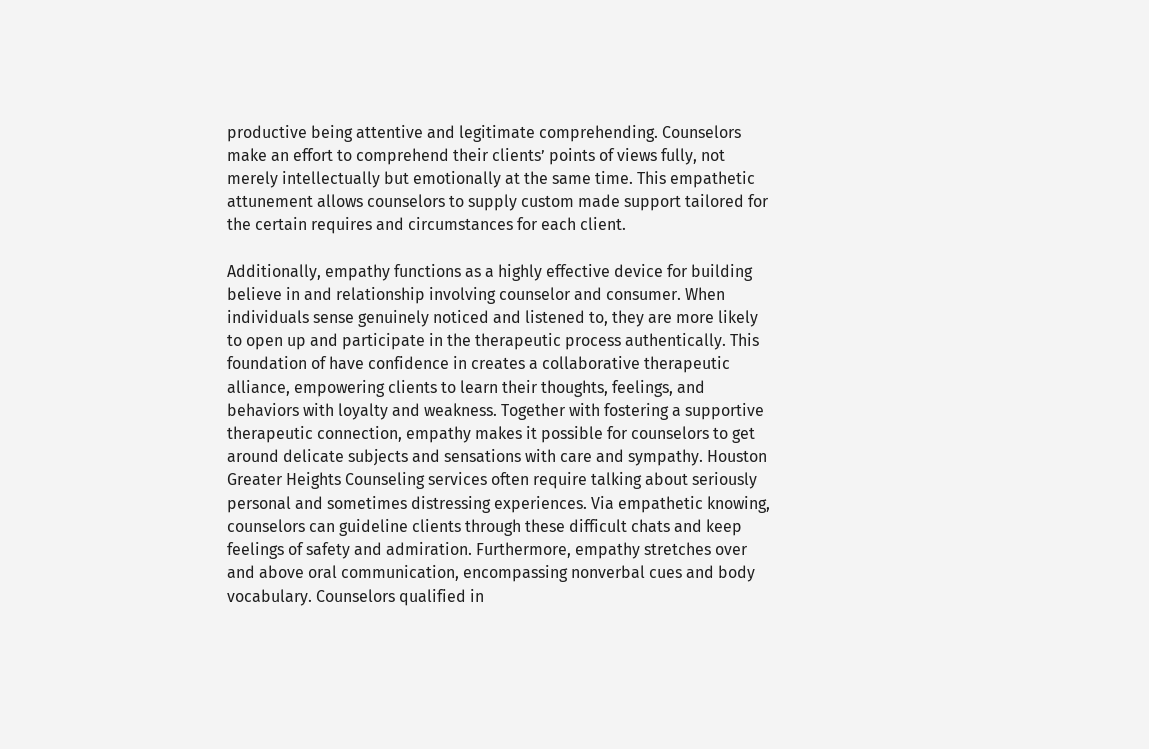productive being attentive and legitimate comprehending. Counselors make an effort to comprehend their clients’ points of views fully, not merely intellectually but emotionally at the same time. This empathetic attunement allows counselors to supply custom made support tailored for the certain requires and circumstances for each client.

Additionally, empathy functions as a highly effective device for building believe in and relationship involving counselor and consumer. When individuals sense genuinely noticed and listened to, they are more likely to open up and participate in the therapeutic process authentically. This foundation of have confidence in creates a collaborative therapeutic alliance, empowering clients to learn their thoughts, feelings, and behaviors with loyalty and weakness. Together with fostering a supportive therapeutic connection, empathy makes it possible for counselors to get around delicate subjects and sensations with care and sympathy. Houston Greater Heights Counseling services often require talking about seriously personal and sometimes distressing experiences. Via empathetic knowing, counselors can guideline clients through these difficult chats and keep feelings of safety and admiration. Furthermore, empathy stretches over and above oral communication, encompassing nonverbal cues and body vocabulary. Counselors qualified in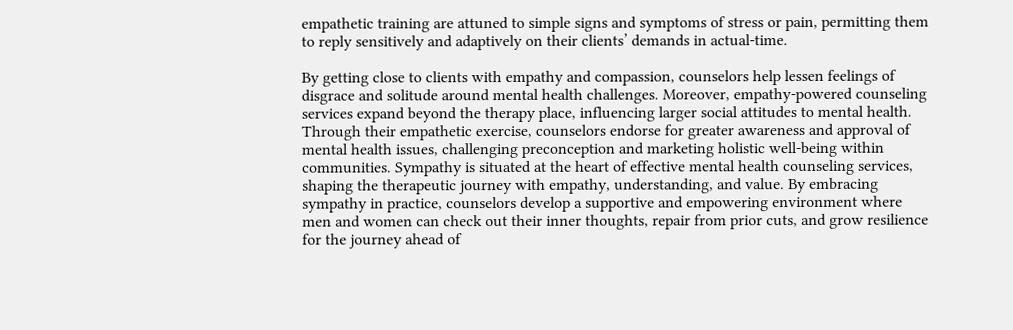empathetic training are attuned to simple signs and symptoms of stress or pain, permitting them to reply sensitively and adaptively on their clients’ demands in actual-time.

By getting close to clients with empathy and compassion, counselors help lessen feelings of disgrace and solitude around mental health challenges. Moreover, empathy-powered counseling services expand beyond the therapy place, influencing larger social attitudes to mental health. Through their empathetic exercise, counselors endorse for greater awareness and approval of mental health issues, challenging preconception and marketing holistic well-being within communities. Sympathy is situated at the heart of effective mental health counseling services, shaping the therapeutic journey with empathy, understanding, and value. By embracing sympathy in practice, counselors develop a supportive and empowering environment where men and women can check out their inner thoughts, repair from prior cuts, and grow resilience for the journey ahead of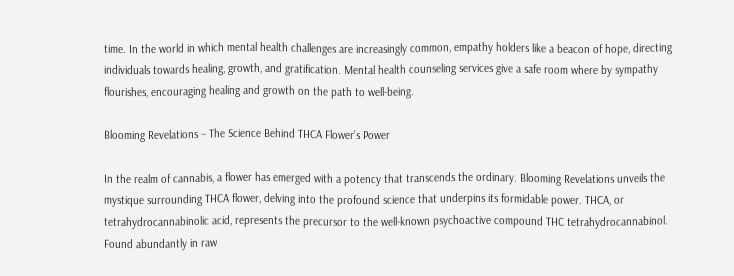time. In the world in which mental health challenges are increasingly common, empathy holders like a beacon of hope, directing individuals towards healing, growth, and gratification. Mental health counseling services give a safe room where by sympathy flourishes, encouraging healing and growth on the path to well-being.

Blooming Revelations – The Science Behind THCA Flower’s Power

In the realm of cannabis, a flower has emerged with a potency that transcends the ordinary. Blooming Revelations unveils the mystique surrounding THCA flower, delving into the profound science that underpins its formidable power. THCA, or tetrahydrocannabinolic acid, represents the precursor to the well-known psychoactive compound THC tetrahydrocannabinol. Found abundantly in raw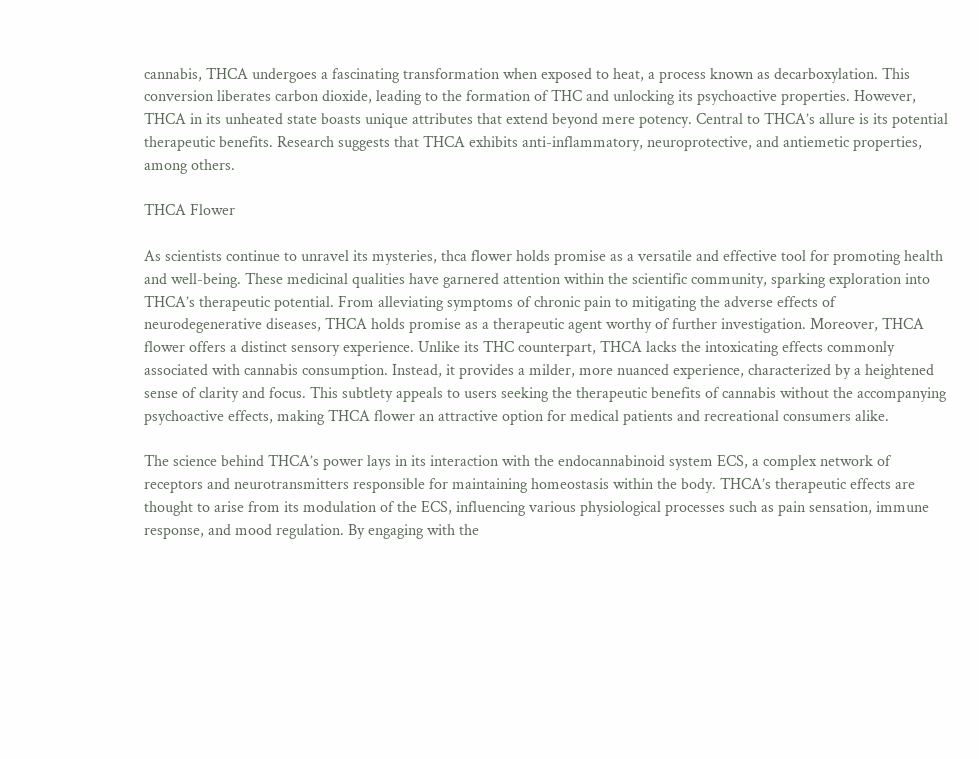cannabis, THCA undergoes a fascinating transformation when exposed to heat, a process known as decarboxylation. This conversion liberates carbon dioxide, leading to the formation of THC and unlocking its psychoactive properties. However, THCA in its unheated state boasts unique attributes that extend beyond mere potency. Central to THCA’s allure is its potential therapeutic benefits. Research suggests that THCA exhibits anti-inflammatory, neuroprotective, and antiemetic properties, among others.

THCA Flower

As scientists continue to unravel its mysteries, thca flower holds promise as a versatile and effective tool for promoting health and well-being. These medicinal qualities have garnered attention within the scientific community, sparking exploration into THCA’s therapeutic potential. From alleviating symptoms of chronic pain to mitigating the adverse effects of neurodegenerative diseases, THCA holds promise as a therapeutic agent worthy of further investigation. Moreover, THCA flower offers a distinct sensory experience. Unlike its THC counterpart, THCA lacks the intoxicating effects commonly associated with cannabis consumption. Instead, it provides a milder, more nuanced experience, characterized by a heightened sense of clarity and focus. This subtlety appeals to users seeking the therapeutic benefits of cannabis without the accompanying psychoactive effects, making THCA flower an attractive option for medical patients and recreational consumers alike.

The science behind THCA’s power lays in its interaction with the endocannabinoid system ECS, a complex network of receptors and neurotransmitters responsible for maintaining homeostasis within the body. THCA’s therapeutic effects are thought to arise from its modulation of the ECS, influencing various physiological processes such as pain sensation, immune response, and mood regulation. By engaging with the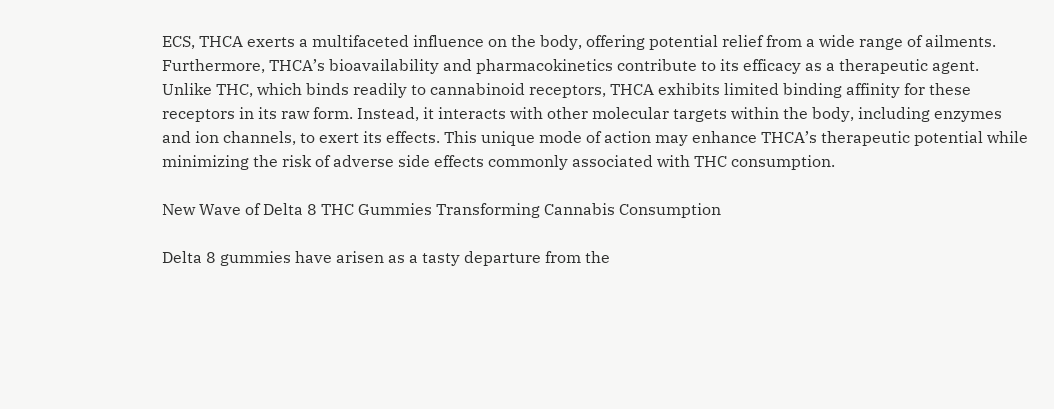ECS, THCA exerts a multifaceted influence on the body, offering potential relief from a wide range of ailments. Furthermore, THCA’s bioavailability and pharmacokinetics contribute to its efficacy as a therapeutic agent. Unlike THC, which binds readily to cannabinoid receptors, THCA exhibits limited binding affinity for these receptors in its raw form. Instead, it interacts with other molecular targets within the body, including enzymes and ion channels, to exert its effects. This unique mode of action may enhance THCA’s therapeutic potential while minimizing the risk of adverse side effects commonly associated with THC consumption.

New Wave of Delta 8 THC Gummies Transforming Cannabis Consumption

Delta 8 gummies have arisen as a tasty departure from the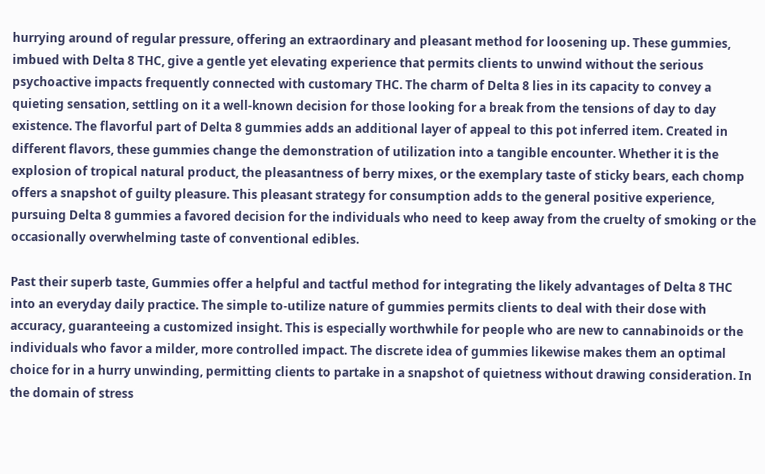hurrying around of regular pressure, offering an extraordinary and pleasant method for loosening up. These gummies, imbued with Delta 8 THC, give a gentle yet elevating experience that permits clients to unwind without the serious psychoactive impacts frequently connected with customary THC. The charm of Delta 8 lies in its capacity to convey a quieting sensation, settling on it a well-known decision for those looking for a break from the tensions of day to day existence. The flavorful part of Delta 8 gummies adds an additional layer of appeal to this pot inferred item. Created in different flavors, these gummies change the demonstration of utilization into a tangible encounter. Whether it is the explosion of tropical natural product, the pleasantness of berry mixes, or the exemplary taste of sticky bears, each chomp offers a snapshot of guilty pleasure. This pleasant strategy for consumption adds to the general positive experience, pursuing Delta 8 gummies a favored decision for the individuals who need to keep away from the cruelty of smoking or the occasionally overwhelming taste of conventional edibles.

Past their superb taste, Gummies offer a helpful and tactful method for integrating the likely advantages of Delta 8 THC into an everyday daily practice. The simple to-utilize nature of gummies permits clients to deal with their dose with accuracy, guaranteeing a customized insight. This is especially worthwhile for people who are new to cannabinoids or the individuals who favor a milder, more controlled impact. The discrete idea of gummies likewise makes them an optimal choice for in a hurry unwinding, permitting clients to partake in a snapshot of quietness without drawing consideration. In the domain of stress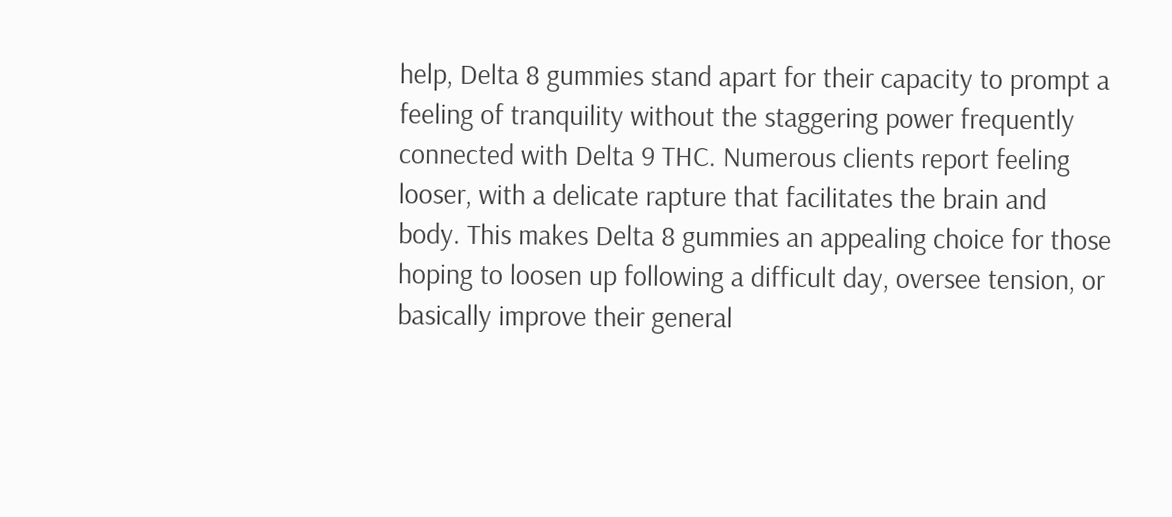help, Delta 8 gummies stand apart for their capacity to prompt a feeling of tranquility without the staggering power frequently connected with Delta 9 THC. Numerous clients report feeling looser, with a delicate rapture that facilitates the brain and body. This makes Delta 8 gummies an appealing choice for those hoping to loosen up following a difficult day, oversee tension, or basically improve their general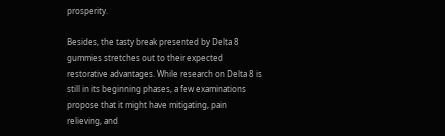prosperity.

Besides, the tasty break presented by Delta 8 gummies stretches out to their expected restorative advantages. While research on Delta 8 is still in its beginning phases, a few examinations propose that it might have mitigating, pain relieving, and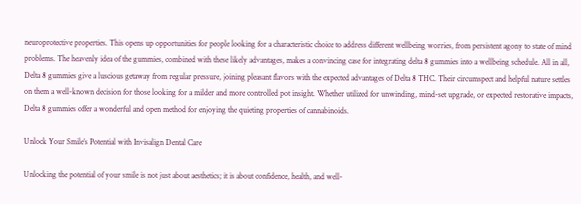neuroprotective properties. This opens up opportunities for people looking for a characteristic choice to address different wellbeing worries, from persistent agony to state of mind problems. The heavenly idea of the gummies, combined with these likely advantages, makes a convincing case for integrating delta 8 gummies into a wellbeing schedule. All in all, Delta 8 gummies give a luscious getaway from regular pressure, joining pleasant flavors with the expected advantages of Delta 8 THC. Their circumspect and helpful nature settles on them a well-known decision for those looking for a milder and more controlled pot insight. Whether utilized for unwinding, mind-set upgrade, or expected restorative impacts, Delta 8 gummies offer a wonderful and open method for enjoying the quieting properties of cannabinoids.

Unlock Your Smile’s Potential with Invisalign Dental Care

Unlocking the potential of your smile is not just about aesthetics; it is about confidence, health, and well-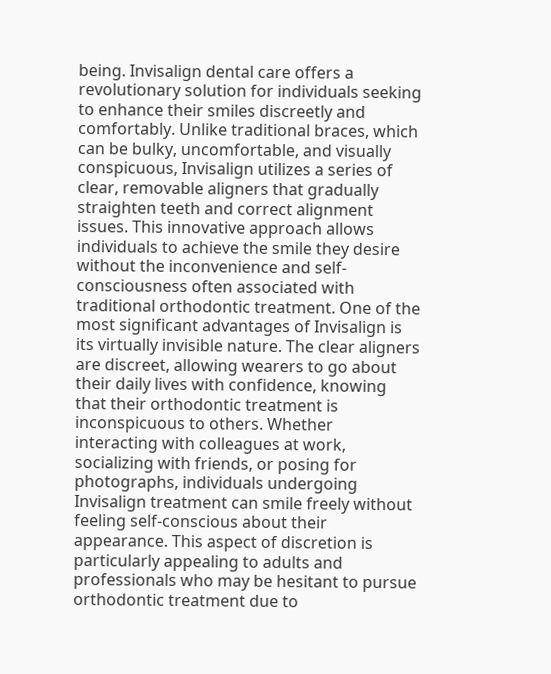being. Invisalign dental care offers a revolutionary solution for individuals seeking to enhance their smiles discreetly and comfortably. Unlike traditional braces, which can be bulky, uncomfortable, and visually conspicuous, Invisalign utilizes a series of clear, removable aligners that gradually straighten teeth and correct alignment issues. This innovative approach allows individuals to achieve the smile they desire without the inconvenience and self-consciousness often associated with traditional orthodontic treatment. One of the most significant advantages of Invisalign is its virtually invisible nature. The clear aligners are discreet, allowing wearers to go about their daily lives with confidence, knowing that their orthodontic treatment is inconspicuous to others. Whether interacting with colleagues at work, socializing with friends, or posing for photographs, individuals undergoing Invisalign treatment can smile freely without feeling self-conscious about their appearance. This aspect of discretion is particularly appealing to adults and professionals who may be hesitant to pursue orthodontic treatment due to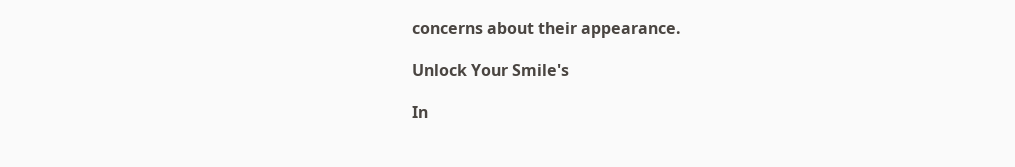concerns about their appearance.

Unlock Your Smile's

In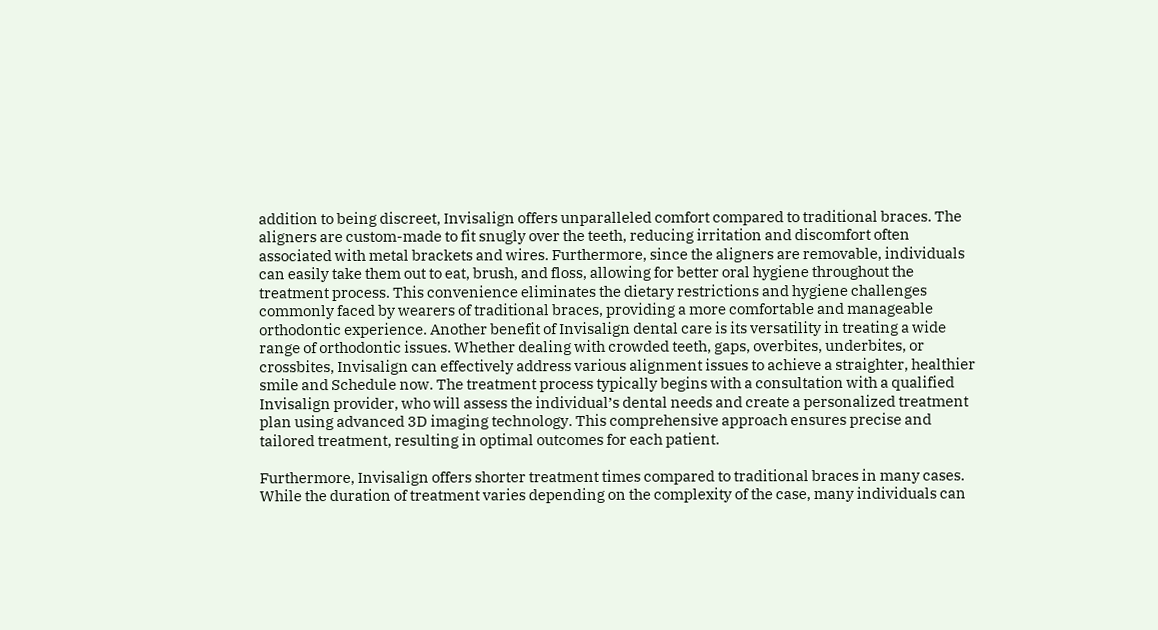addition to being discreet, Invisalign offers unparalleled comfort compared to traditional braces. The aligners are custom-made to fit snugly over the teeth, reducing irritation and discomfort often associated with metal brackets and wires. Furthermore, since the aligners are removable, individuals can easily take them out to eat, brush, and floss, allowing for better oral hygiene throughout the treatment process. This convenience eliminates the dietary restrictions and hygiene challenges commonly faced by wearers of traditional braces, providing a more comfortable and manageable orthodontic experience. Another benefit of Invisalign dental care is its versatility in treating a wide range of orthodontic issues. Whether dealing with crowded teeth, gaps, overbites, underbites, or crossbites, Invisalign can effectively address various alignment issues to achieve a straighter, healthier smile and Schedule now. The treatment process typically begins with a consultation with a qualified Invisalign provider, who will assess the individual’s dental needs and create a personalized treatment plan using advanced 3D imaging technology. This comprehensive approach ensures precise and tailored treatment, resulting in optimal outcomes for each patient.

Furthermore, Invisalign offers shorter treatment times compared to traditional braces in many cases. While the duration of treatment varies depending on the complexity of the case, many individuals can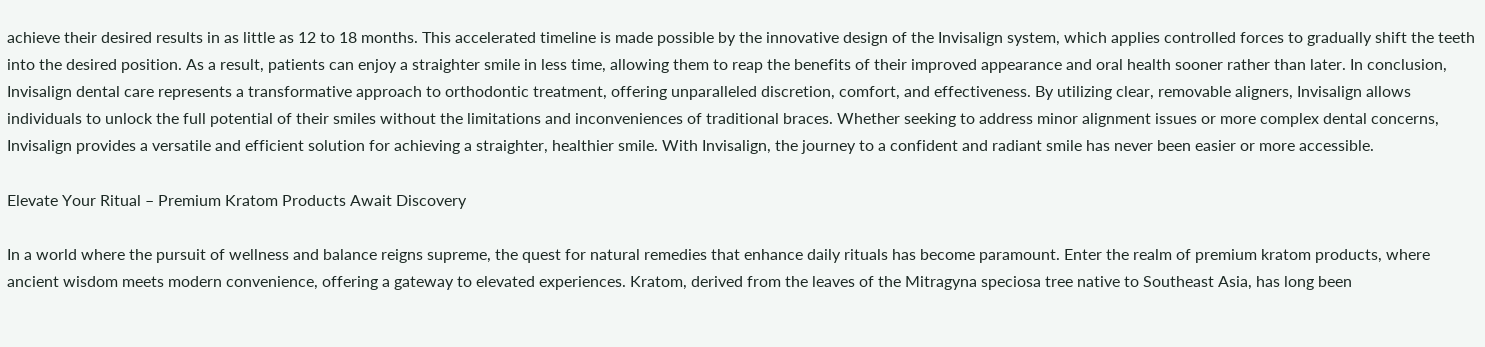achieve their desired results in as little as 12 to 18 months. This accelerated timeline is made possible by the innovative design of the Invisalign system, which applies controlled forces to gradually shift the teeth into the desired position. As a result, patients can enjoy a straighter smile in less time, allowing them to reap the benefits of their improved appearance and oral health sooner rather than later. In conclusion, Invisalign dental care represents a transformative approach to orthodontic treatment, offering unparalleled discretion, comfort, and effectiveness. By utilizing clear, removable aligners, Invisalign allows individuals to unlock the full potential of their smiles without the limitations and inconveniences of traditional braces. Whether seeking to address minor alignment issues or more complex dental concerns, Invisalign provides a versatile and efficient solution for achieving a straighter, healthier smile. With Invisalign, the journey to a confident and radiant smile has never been easier or more accessible.

Elevate Your Ritual – Premium Kratom Products Await Discovery

In a world where the pursuit of wellness and balance reigns supreme, the quest for natural remedies that enhance daily rituals has become paramount. Enter the realm of premium kratom products, where ancient wisdom meets modern convenience, offering a gateway to elevated experiences. Kratom, derived from the leaves of the Mitragyna speciosa tree native to Southeast Asia, has long been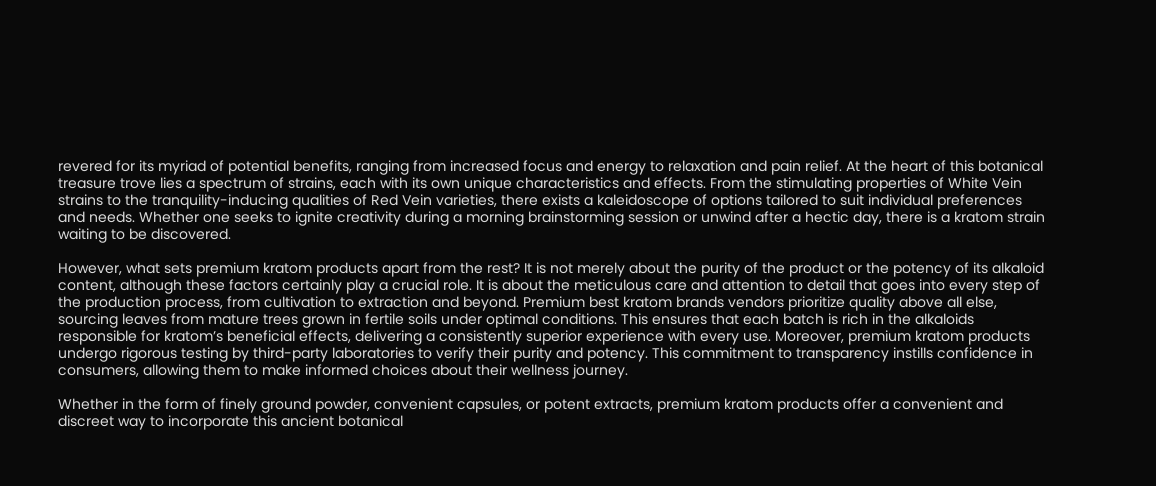revered for its myriad of potential benefits, ranging from increased focus and energy to relaxation and pain relief. At the heart of this botanical treasure trove lies a spectrum of strains, each with its own unique characteristics and effects. From the stimulating properties of White Vein strains to the tranquility-inducing qualities of Red Vein varieties, there exists a kaleidoscope of options tailored to suit individual preferences and needs. Whether one seeks to ignite creativity during a morning brainstorming session or unwind after a hectic day, there is a kratom strain waiting to be discovered.

However, what sets premium kratom products apart from the rest? It is not merely about the purity of the product or the potency of its alkaloid content, although these factors certainly play a crucial role. It is about the meticulous care and attention to detail that goes into every step of the production process, from cultivation to extraction and beyond. Premium best kratom brands vendors prioritize quality above all else, sourcing leaves from mature trees grown in fertile soils under optimal conditions. This ensures that each batch is rich in the alkaloids responsible for kratom’s beneficial effects, delivering a consistently superior experience with every use. Moreover, premium kratom products undergo rigorous testing by third-party laboratories to verify their purity and potency. This commitment to transparency instills confidence in consumers, allowing them to make informed choices about their wellness journey.

Whether in the form of finely ground powder, convenient capsules, or potent extracts, premium kratom products offer a convenient and discreet way to incorporate this ancient botanical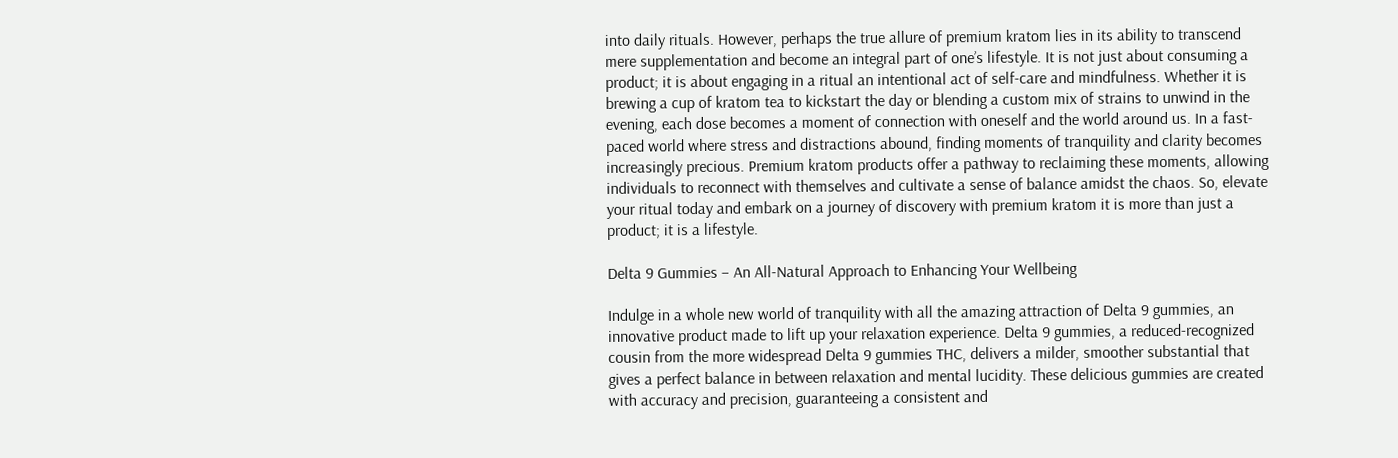into daily rituals. However, perhaps the true allure of premium kratom lies in its ability to transcend mere supplementation and become an integral part of one’s lifestyle. It is not just about consuming a product; it is about engaging in a ritual an intentional act of self-care and mindfulness. Whether it is brewing a cup of kratom tea to kickstart the day or blending a custom mix of strains to unwind in the evening, each dose becomes a moment of connection with oneself and the world around us. In a fast-paced world where stress and distractions abound, finding moments of tranquility and clarity becomes increasingly precious. Premium kratom products offer a pathway to reclaiming these moments, allowing individuals to reconnect with themselves and cultivate a sense of balance amidst the chaos. So, elevate your ritual today and embark on a journey of discovery with premium kratom it is more than just a product; it is a lifestyle.

Delta 9 Gummies – An All-Natural Approach to Enhancing Your Wellbeing

Indulge in a whole new world of tranquility with all the amazing attraction of Delta 9 gummies, an innovative product made to lift up your relaxation experience. Delta 9 gummies, a reduced-recognized cousin from the more widespread Delta 9 gummies THC, delivers a milder, smoother substantial that gives a perfect balance in between relaxation and mental lucidity. These delicious gummies are created with accuracy and precision, guaranteeing a consistent and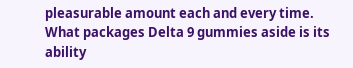pleasurable amount each and every time. What packages Delta 9 gummies aside is its ability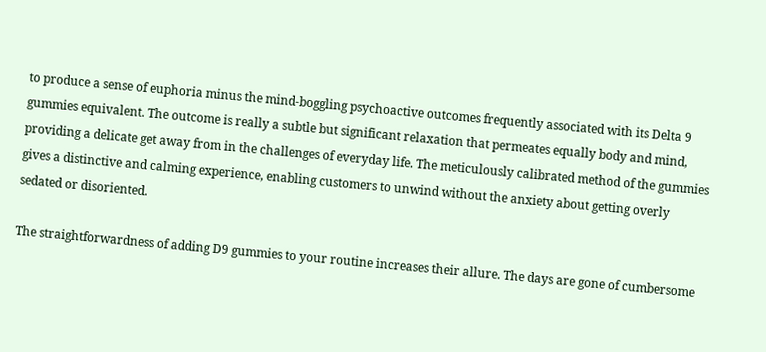to produce a sense of euphoria minus the mind-boggling psychoactive outcomes frequently associated with its Delta 9 gummies equivalent. The outcome is really a subtle but significant relaxation that permeates equally body and mind, providing a delicate get away from in the challenges of everyday life. The meticulously calibrated method of the gummies gives a distinctive and calming experience, enabling customers to unwind without the anxiety about getting overly sedated or disoriented.

The straightforwardness of adding D9 gummies to your routine increases their allure. The days are gone of cumbersome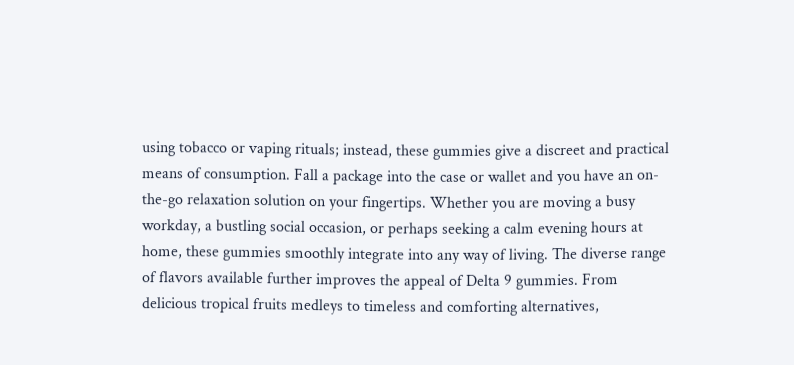using tobacco or vaping rituals; instead, these gummies give a discreet and practical means of consumption. Fall a package into the case or wallet and you have an on-the-go relaxation solution on your fingertips. Whether you are moving a busy workday, a bustling social occasion, or perhaps seeking a calm evening hours at home, these gummies smoothly integrate into any way of living. The diverse range of flavors available further improves the appeal of Delta 9 gummies. From delicious tropical fruits medleys to timeless and comforting alternatives,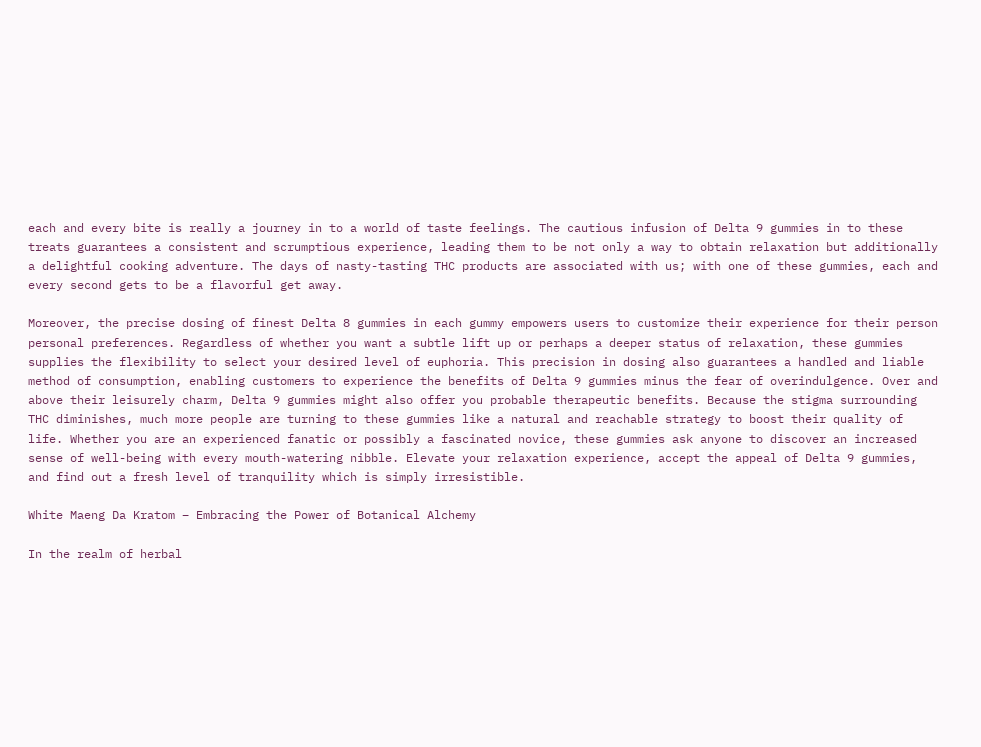each and every bite is really a journey in to a world of taste feelings. The cautious infusion of Delta 9 gummies in to these treats guarantees a consistent and scrumptious experience, leading them to be not only a way to obtain relaxation but additionally a delightful cooking adventure. The days of nasty-tasting THC products are associated with us; with one of these gummies, each and every second gets to be a flavorful get away.

Moreover, the precise dosing of finest Delta 8 gummies in each gummy empowers users to customize their experience for their person personal preferences. Regardless of whether you want a subtle lift up or perhaps a deeper status of relaxation, these gummies supplies the flexibility to select your desired level of euphoria. This precision in dosing also guarantees a handled and liable method of consumption, enabling customers to experience the benefits of Delta 9 gummies minus the fear of overindulgence. Over and above their leisurely charm, Delta 9 gummies might also offer you probable therapeutic benefits. Because the stigma surrounding THC diminishes, much more people are turning to these gummies like a natural and reachable strategy to boost their quality of life. Whether you are an experienced fanatic or possibly a fascinated novice, these gummies ask anyone to discover an increased sense of well-being with every mouth-watering nibble. Elevate your relaxation experience, accept the appeal of Delta 9 gummies, and find out a fresh level of tranquility which is simply irresistible.

White Maeng Da Kratom – Embracing the Power of Botanical Alchemy

In the realm of herbal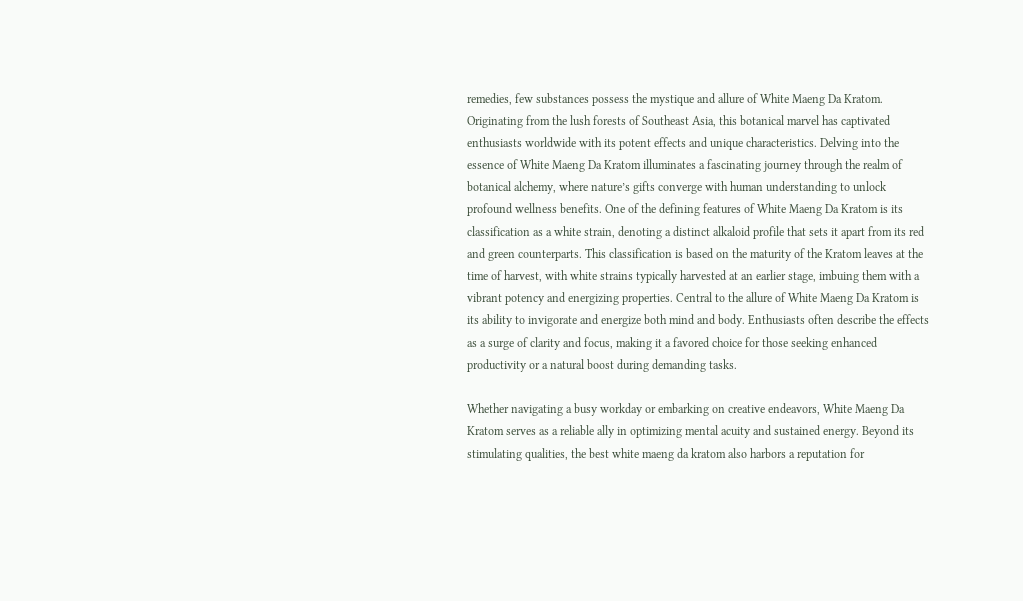remedies, few substances possess the mystique and allure of White Maeng Da Kratom. Originating from the lush forests of Southeast Asia, this botanical marvel has captivated enthusiasts worldwide with its potent effects and unique characteristics. Delving into the essence of White Maeng Da Kratom illuminates a fascinating journey through the realm of botanical alchemy, where nature’s gifts converge with human understanding to unlock profound wellness benefits. One of the defining features of White Maeng Da Kratom is its classification as a white strain, denoting a distinct alkaloid profile that sets it apart from its red and green counterparts. This classification is based on the maturity of the Kratom leaves at the time of harvest, with white strains typically harvested at an earlier stage, imbuing them with a vibrant potency and energizing properties. Central to the allure of White Maeng Da Kratom is its ability to invigorate and energize both mind and body. Enthusiasts often describe the effects as a surge of clarity and focus, making it a favored choice for those seeking enhanced productivity or a natural boost during demanding tasks.

Whether navigating a busy workday or embarking on creative endeavors, White Maeng Da Kratom serves as a reliable ally in optimizing mental acuity and sustained energy. Beyond its stimulating qualities, the best white maeng da kratom also harbors a reputation for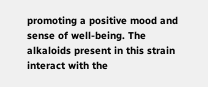promoting a positive mood and sense of well-being. The alkaloids present in this strain interact with the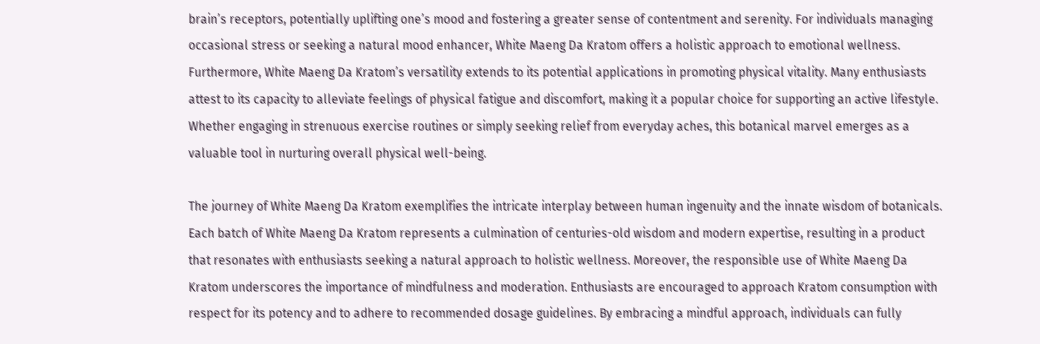brain’s receptors, potentially uplifting one’s mood and fostering a greater sense of contentment and serenity. For individuals managing occasional stress or seeking a natural mood enhancer, White Maeng Da Kratom offers a holistic approach to emotional wellness. Furthermore, White Maeng Da Kratom’s versatility extends to its potential applications in promoting physical vitality. Many enthusiasts attest to its capacity to alleviate feelings of physical fatigue and discomfort, making it a popular choice for supporting an active lifestyle. Whether engaging in strenuous exercise routines or simply seeking relief from everyday aches, this botanical marvel emerges as a valuable tool in nurturing overall physical well-being.

The journey of White Maeng Da Kratom exemplifies the intricate interplay between human ingenuity and the innate wisdom of botanicals. Each batch of White Maeng Da Kratom represents a culmination of centuries-old wisdom and modern expertise, resulting in a product that resonates with enthusiasts seeking a natural approach to holistic wellness. Moreover, the responsible use of White Maeng Da Kratom underscores the importance of mindfulness and moderation. Enthusiasts are encouraged to approach Kratom consumption with respect for its potency and to adhere to recommended dosage guidelines. By embracing a mindful approach, individuals can fully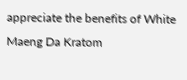appreciate the benefits of White Maeng Da Kratom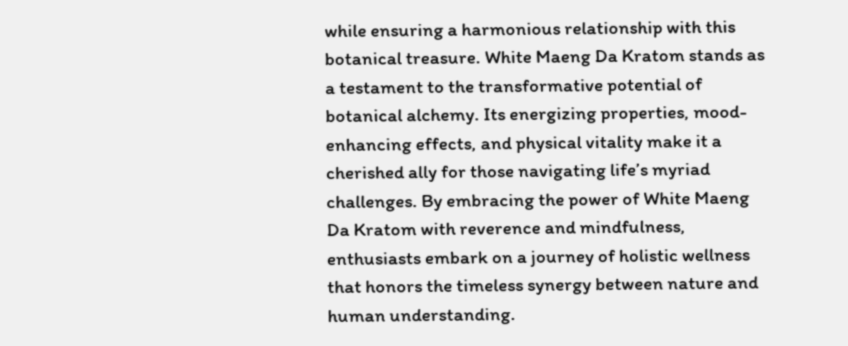while ensuring a harmonious relationship with this botanical treasure. White Maeng Da Kratom stands as a testament to the transformative potential of botanical alchemy. Its energizing properties, mood-enhancing effects, and physical vitality make it a cherished ally for those navigating life’s myriad challenges. By embracing the power of White Maeng Da Kratom with reverence and mindfulness, enthusiasts embark on a journey of holistic wellness that honors the timeless synergy between nature and human understanding.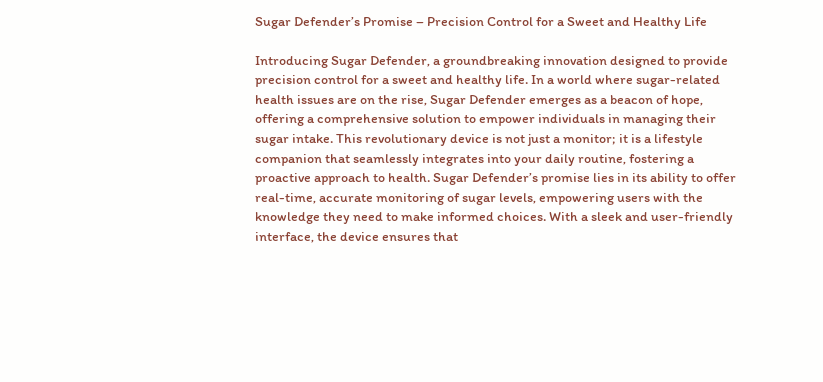Sugar Defender’s Promise – Precision Control for a Sweet and Healthy Life

Introducing Sugar Defender, a groundbreaking innovation designed to provide precision control for a sweet and healthy life. In a world where sugar-related health issues are on the rise, Sugar Defender emerges as a beacon of hope, offering a comprehensive solution to empower individuals in managing their sugar intake. This revolutionary device is not just a monitor; it is a lifestyle companion that seamlessly integrates into your daily routine, fostering a proactive approach to health. Sugar Defender’s promise lies in its ability to offer real-time, accurate monitoring of sugar levels, empowering users with the knowledge they need to make informed choices. With a sleek and user-friendly interface, the device ensures that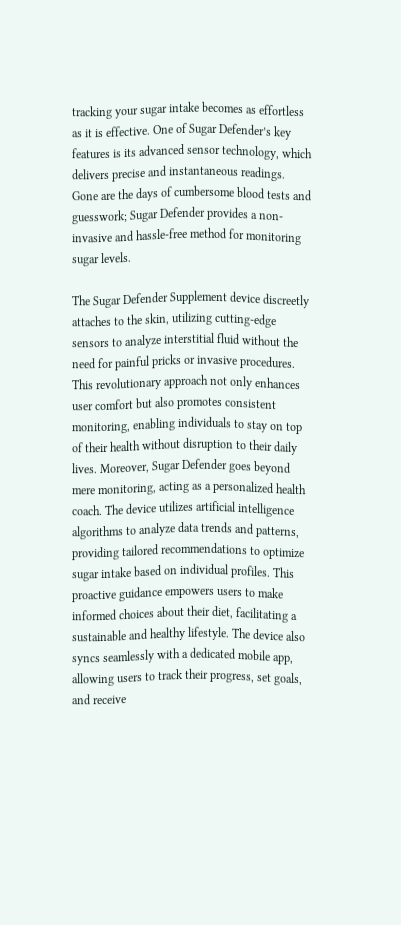tracking your sugar intake becomes as effortless as it is effective. One of Sugar Defender’s key features is its advanced sensor technology, which delivers precise and instantaneous readings. Gone are the days of cumbersome blood tests and guesswork; Sugar Defender provides a non-invasive and hassle-free method for monitoring sugar levels.

The Sugar Defender Supplement device discreetly attaches to the skin, utilizing cutting-edge sensors to analyze interstitial fluid without the need for painful pricks or invasive procedures. This revolutionary approach not only enhances user comfort but also promotes consistent monitoring, enabling individuals to stay on top of their health without disruption to their daily lives. Moreover, Sugar Defender goes beyond mere monitoring, acting as a personalized health coach. The device utilizes artificial intelligence algorithms to analyze data trends and patterns, providing tailored recommendations to optimize sugar intake based on individual profiles. This proactive guidance empowers users to make informed choices about their diet, facilitating a sustainable and healthy lifestyle. The device also syncs seamlessly with a dedicated mobile app, allowing users to track their progress, set goals, and receive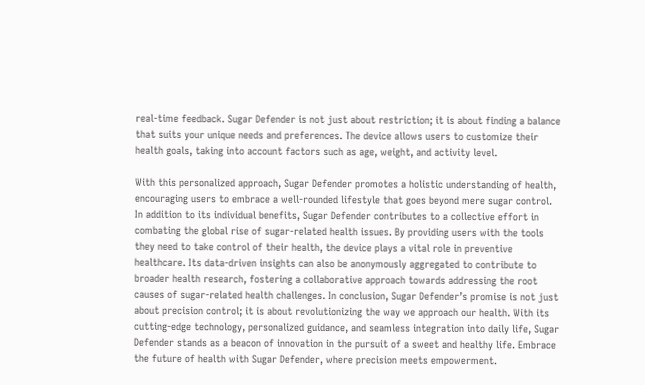real-time feedback. Sugar Defender is not just about restriction; it is about finding a balance that suits your unique needs and preferences. The device allows users to customize their health goals, taking into account factors such as age, weight, and activity level.

With this personalized approach, Sugar Defender promotes a holistic understanding of health, encouraging users to embrace a well-rounded lifestyle that goes beyond mere sugar control. In addition to its individual benefits, Sugar Defender contributes to a collective effort in combating the global rise of sugar-related health issues. By providing users with the tools they need to take control of their health, the device plays a vital role in preventive healthcare. Its data-driven insights can also be anonymously aggregated to contribute to broader health research, fostering a collaborative approach towards addressing the root causes of sugar-related health challenges. In conclusion, Sugar Defender’s promise is not just about precision control; it is about revolutionizing the way we approach our health. With its cutting-edge technology, personalized guidance, and seamless integration into daily life, Sugar Defender stands as a beacon of innovation in the pursuit of a sweet and healthy life. Embrace the future of health with Sugar Defender, where precision meets empowerment.